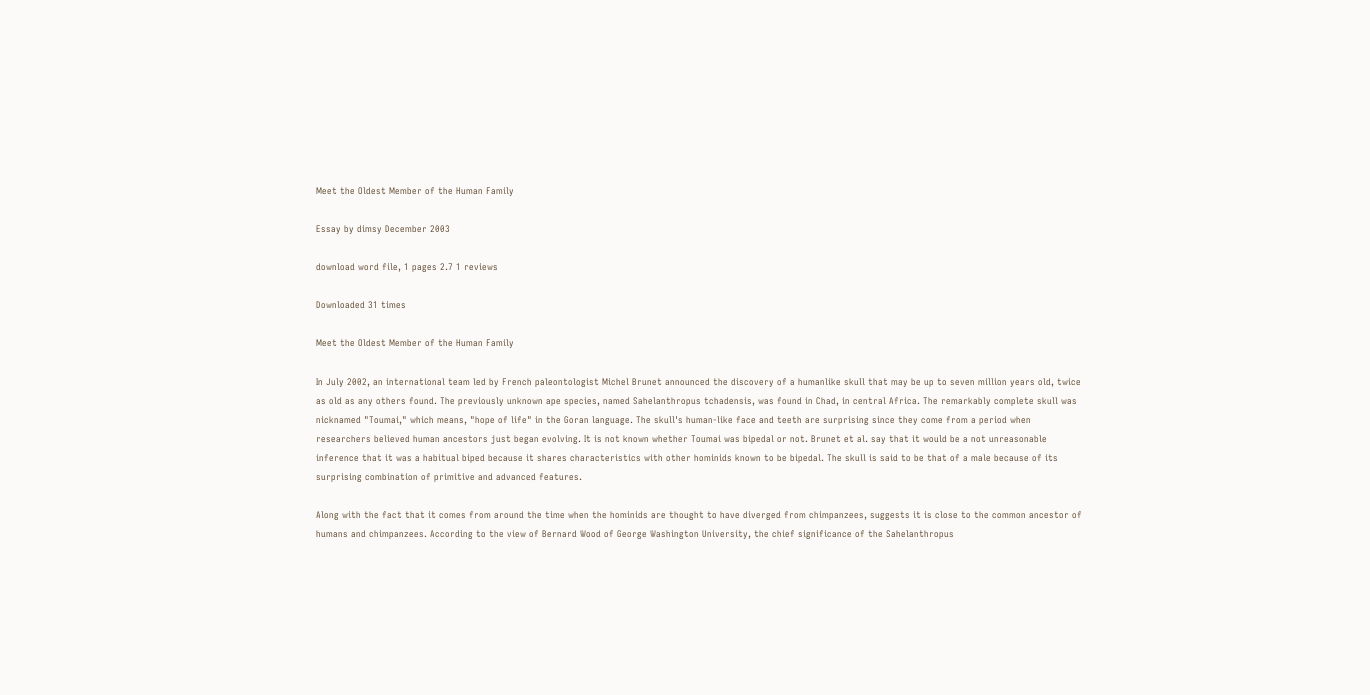Meet the Oldest Member of the Human Family

Essay by dimsy December 2003

download word file, 1 pages 2.7 1 reviews

Downloaded 31 times

Meet the Oldest Member of the Human Family

In July 2002, an international team led by French paleontologist Michel Brunet announced the discovery of a humanlike skull that may be up to seven million years old, twice as old as any others found. The previously unknown ape species, named Sahelanthropus tchadensis, was found in Chad, in central Africa. The remarkably complete skull was nicknamed "Toumai," which means, "hope of life" in the Goran language. The skull's human-like face and teeth are surprising since they come from a period when researchers believed human ancestors just began evolving. It is not known whether Toumai was bipedal or not. Brunet et al. say that it would be a not unreasonable inference that it was a habitual biped because it shares characteristics with other hominids known to be bipedal. The skull is said to be that of a male because of its surprising combination of primitive and advanced features.

Along with the fact that it comes from around the time when the hominids are thought to have diverged from chimpanzees, suggests it is close to the common ancestor of humans and chimpanzees. According to the view of Bernard Wood of George Washington University, the chief significance of the Sahelanthropus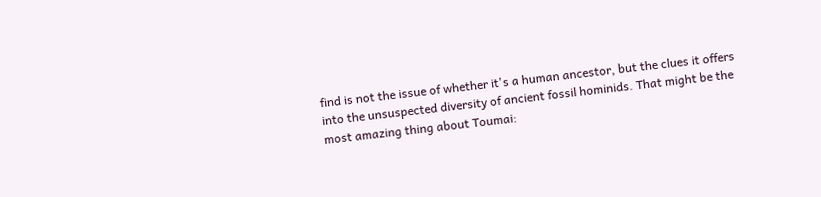find is not the issue of whether it's a human ancestor, but the clues it offers into the unsuspected diversity of ancient fossil hominids. That might be the most amazing thing about Toumai: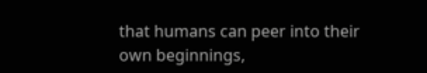that humans can peer into their own beginnings,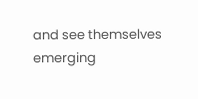and see themselves emerging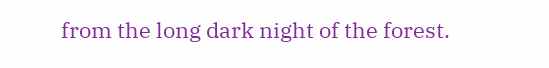from the long dark night of the forest.